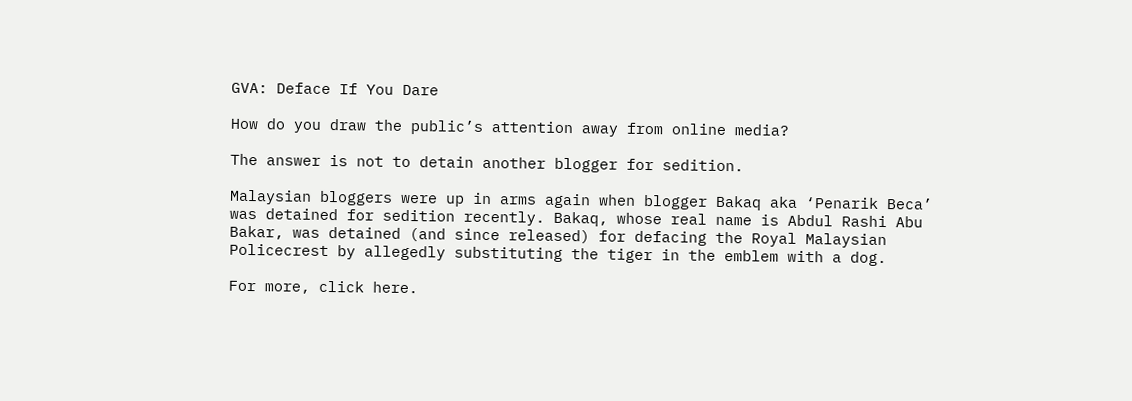GVA: Deface If You Dare

How do you draw the public’s attention away from online media?

The answer is not to detain another blogger for sedition.

Malaysian bloggers were up in arms again when blogger Bakaq aka ‘Penarik Beca’ was detained for sedition recently. Bakaq, whose real name is Abdul Rashi Abu Bakar, was detained (and since released) for defacing the Royal Malaysian Policecrest by allegedly substituting the tiger in the emblem with a dog.

For more, click here.